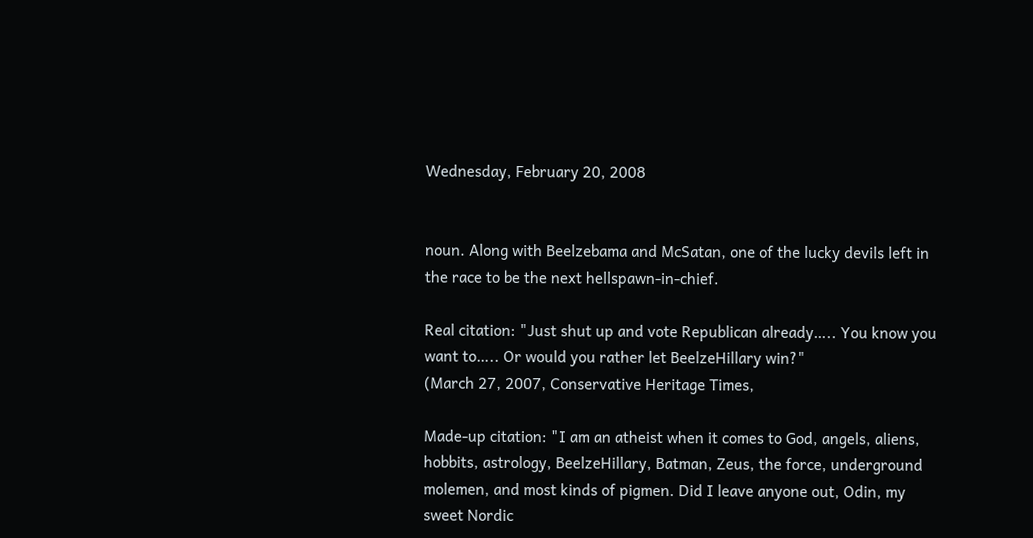Wednesday, February 20, 2008


noun. Along with Beelzebama and McSatan, one of the lucky devils left in the race to be the next hellspawn-in-chief.

Real citation: "Just shut up and vote Republican already….. You know you want to….. Or would you rather let BeelzeHillary win?"
(March 27, 2007, Conservative Heritage Times,

Made-up citation: "I am an atheist when it comes to God, angels, aliens, hobbits, astrology, BeelzeHillary, Batman, Zeus, the force, underground molemen, and most kinds of pigmen. Did I leave anyone out, Odin, my sweet Nordic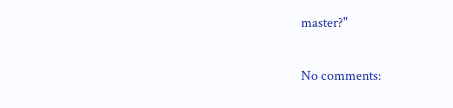master?"

No comments: